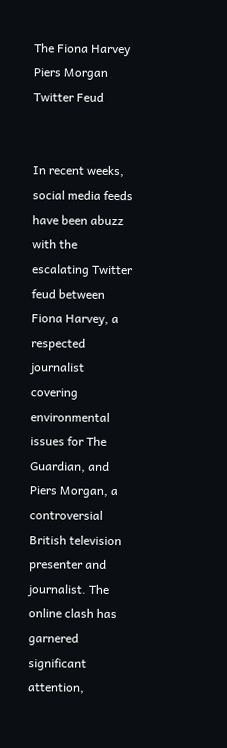The Fiona Harvey Piers Morgan Twitter Feud


In recent weeks, social media feeds have been abuzz with the escalating Twitter feud between Fiona Harvey, a respected journalist covering environmental issues for The Guardian, and Piers Morgan, a controversial British television presenter and journalist. The online clash has garnered significant attention,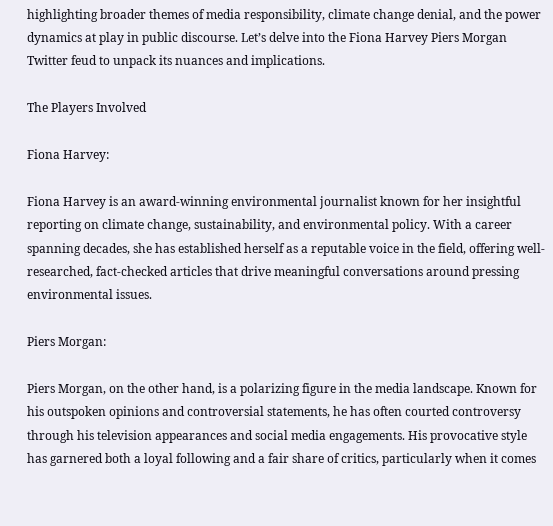highlighting broader themes of media responsibility, climate change denial, and the power dynamics at play in public discourse. Let’s delve into the Fiona Harvey Piers Morgan Twitter feud to unpack its nuances and implications.

The Players Involved

Fiona Harvey:

Fiona Harvey is an award-winning environmental journalist known for her insightful reporting on climate change, sustainability, and environmental policy. With a career spanning decades, she has established herself as a reputable voice in the field, offering well-researched, fact-checked articles that drive meaningful conversations around pressing environmental issues.

Piers Morgan:

Piers Morgan, on the other hand, is a polarizing figure in the media landscape. Known for his outspoken opinions and controversial statements, he has often courted controversy through his television appearances and social media engagements. His provocative style has garnered both a loyal following and a fair share of critics, particularly when it comes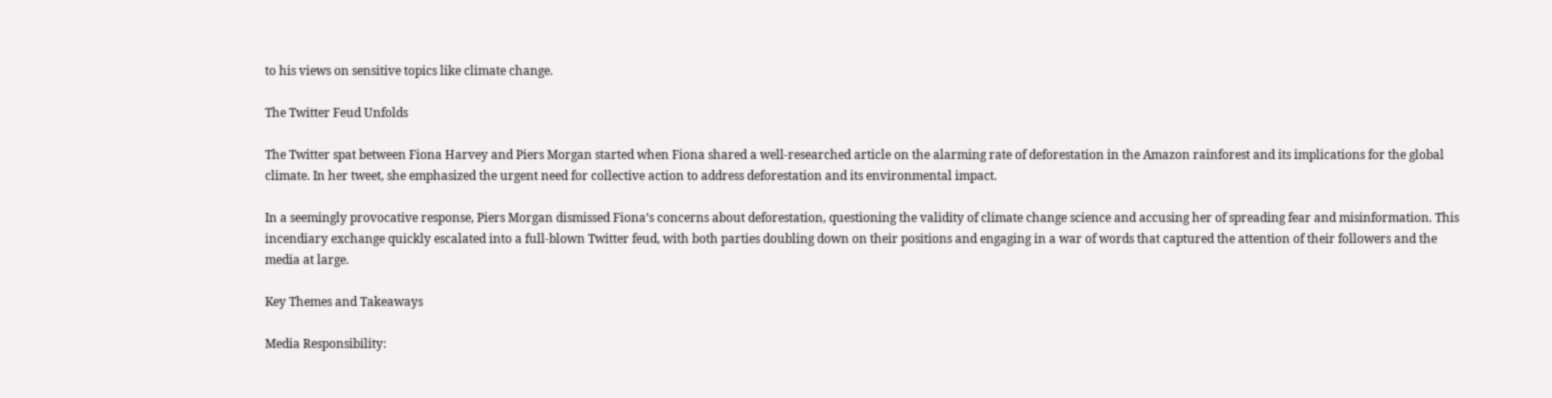to his views on sensitive topics like climate change.

The Twitter Feud Unfolds

The Twitter spat between Fiona Harvey and Piers Morgan started when Fiona shared a well-researched article on the alarming rate of deforestation in the Amazon rainforest and its implications for the global climate. In her tweet, she emphasized the urgent need for collective action to address deforestation and its environmental impact.

In a seemingly provocative response, Piers Morgan dismissed Fiona’s concerns about deforestation, questioning the validity of climate change science and accusing her of spreading fear and misinformation. This incendiary exchange quickly escalated into a full-blown Twitter feud, with both parties doubling down on their positions and engaging in a war of words that captured the attention of their followers and the media at large.

Key Themes and Takeaways

Media Responsibility: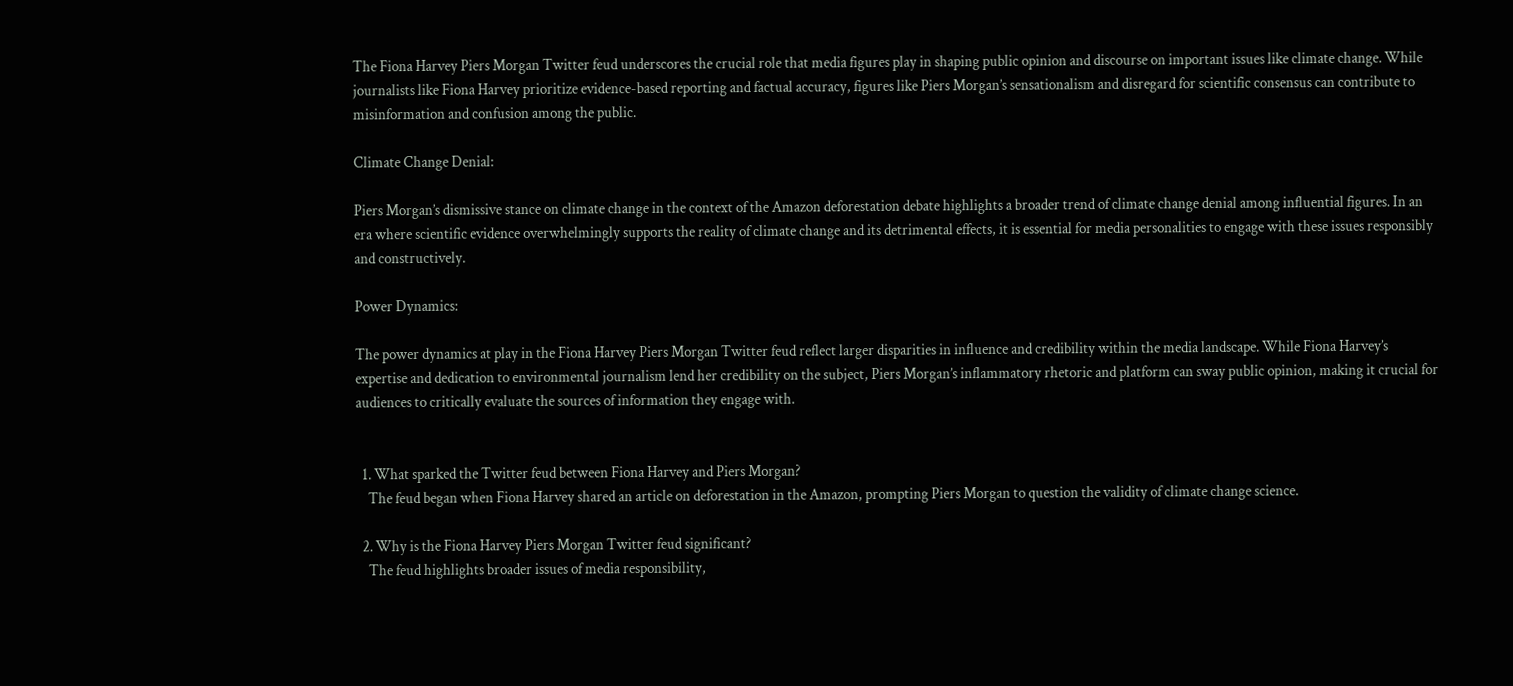The Fiona Harvey Piers Morgan Twitter feud underscores the crucial role that media figures play in shaping public opinion and discourse on important issues like climate change. While journalists like Fiona Harvey prioritize evidence-based reporting and factual accuracy, figures like Piers Morgan’s sensationalism and disregard for scientific consensus can contribute to misinformation and confusion among the public.

Climate Change Denial:

Piers Morgan’s dismissive stance on climate change in the context of the Amazon deforestation debate highlights a broader trend of climate change denial among influential figures. In an era where scientific evidence overwhelmingly supports the reality of climate change and its detrimental effects, it is essential for media personalities to engage with these issues responsibly and constructively.

Power Dynamics:

The power dynamics at play in the Fiona Harvey Piers Morgan Twitter feud reflect larger disparities in influence and credibility within the media landscape. While Fiona Harvey’s expertise and dedication to environmental journalism lend her credibility on the subject, Piers Morgan’s inflammatory rhetoric and platform can sway public opinion, making it crucial for audiences to critically evaluate the sources of information they engage with.


  1. What sparked the Twitter feud between Fiona Harvey and Piers Morgan?
    The feud began when Fiona Harvey shared an article on deforestation in the Amazon, prompting Piers Morgan to question the validity of climate change science.

  2. Why is the Fiona Harvey Piers Morgan Twitter feud significant?
    The feud highlights broader issues of media responsibility,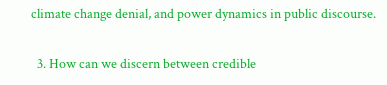climate change denial, and power dynamics in public discourse.

  3. How can we discern between credible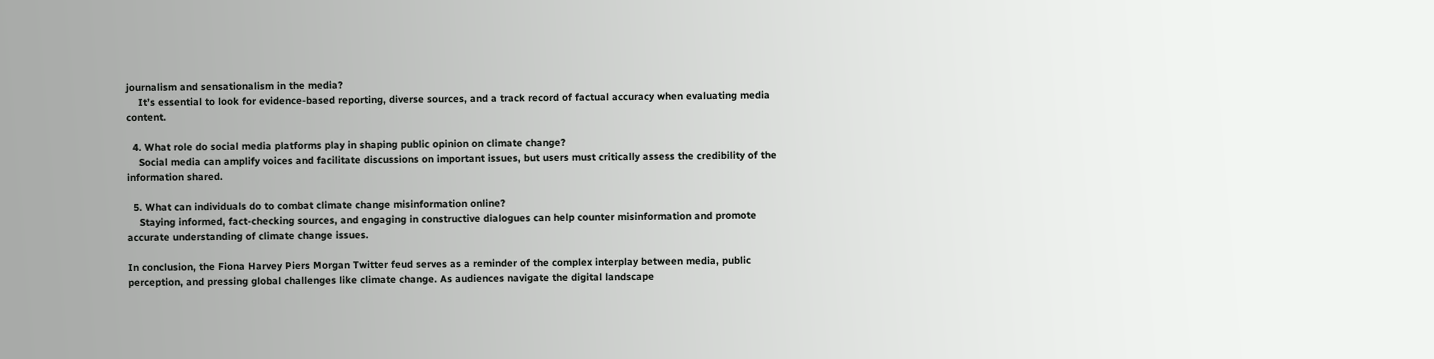journalism and sensationalism in the media?
    It’s essential to look for evidence-based reporting, diverse sources, and a track record of factual accuracy when evaluating media content.

  4. What role do social media platforms play in shaping public opinion on climate change?
    Social media can amplify voices and facilitate discussions on important issues, but users must critically assess the credibility of the information shared.

  5. What can individuals do to combat climate change misinformation online?
    Staying informed, fact-checking sources, and engaging in constructive dialogues can help counter misinformation and promote accurate understanding of climate change issues.

In conclusion, the Fiona Harvey Piers Morgan Twitter feud serves as a reminder of the complex interplay between media, public perception, and pressing global challenges like climate change. As audiences navigate the digital landscape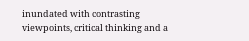inundated with contrasting viewpoints, critical thinking and a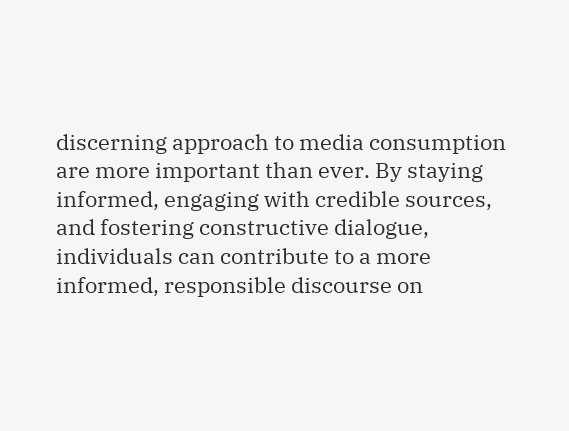discerning approach to media consumption are more important than ever. By staying informed, engaging with credible sources, and fostering constructive dialogue, individuals can contribute to a more informed, responsible discourse on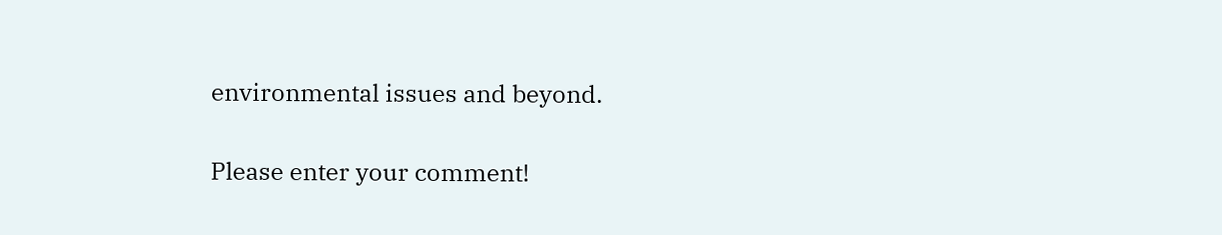environmental issues and beyond.


Please enter your comment!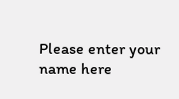Please enter your name here